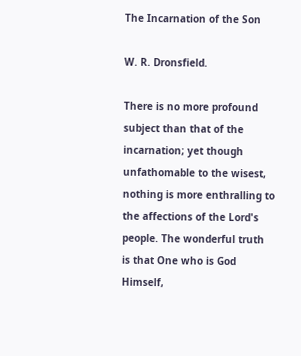The Incarnation of the Son

W. R. Dronsfield.

There is no more profound subject than that of the incarnation; yet though unfathomable to the wisest, nothing is more enthralling to the affections of the Lord's people. The wonderful truth is that One who is God Himself,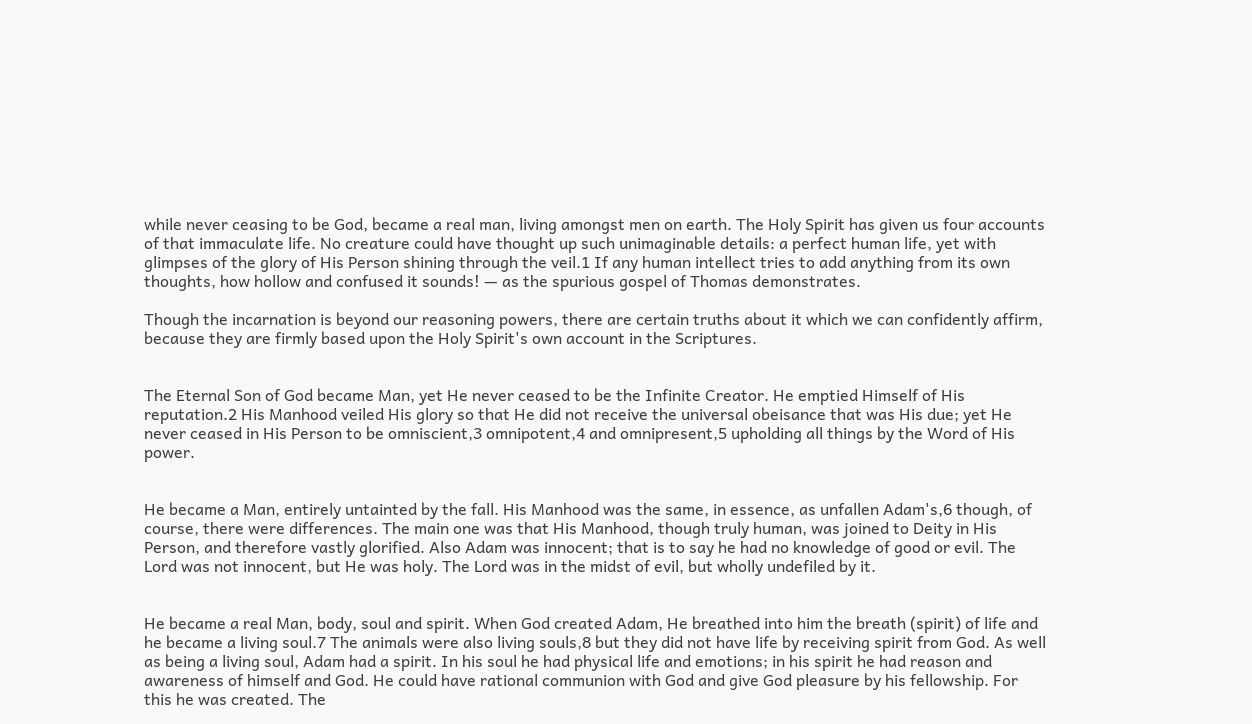while never ceasing to be God, became a real man, living amongst men on earth. The Holy Spirit has given us four accounts of that immaculate life. No creature could have thought up such unimaginable details: a perfect human life, yet with glimpses of the glory of His Person shining through the veil.1 If any human intellect tries to add anything from its own thoughts, how hollow and confused it sounds! — as the spurious gospel of Thomas demonstrates.

Though the incarnation is beyond our reasoning powers, there are certain truths about it which we can confidently affirm, because they are firmly based upon the Holy Spirit's own account in the Scriptures.


The Eternal Son of God became Man, yet He never ceased to be the Infinite Creator. He emptied Himself of His reputation.2 His Manhood veiled His glory so that He did not receive the universal obeisance that was His due; yet He never ceased in His Person to be omniscient,3 omnipotent,4 and omnipresent,5 upholding all things by the Word of His power.


He became a Man, entirely untainted by the fall. His Manhood was the same, in essence, as unfallen Adam's,6 though, of course, there were differences. The main one was that His Manhood, though truly human, was joined to Deity in His Person, and therefore vastly glorified. Also Adam was innocent; that is to say he had no knowledge of good or evil. The Lord was not innocent, but He was holy. The Lord was in the midst of evil, but wholly undefiled by it.


He became a real Man, body, soul and spirit. When God created Adam, He breathed into him the breath (spirit) of life and he became a living soul.7 The animals were also living souls,8 but they did not have life by receiving spirit from God. As well as being a living soul, Adam had a spirit. In his soul he had physical life and emotions; in his spirit he had reason and awareness of himself and God. He could have rational communion with God and give God pleasure by his fellowship. For this he was created. The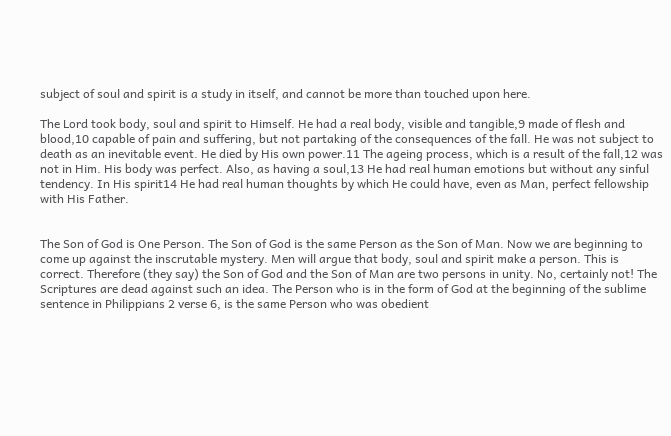subject of soul and spirit is a study in itself, and cannot be more than touched upon here.

The Lord took body, soul and spirit to Himself. He had a real body, visible and tangible,9 made of flesh and blood,10 capable of pain and suffering, but not partaking of the consequences of the fall. He was not subject to death as an inevitable event. He died by His own power.11 The ageing process, which is a result of the fall,12 was not in Him. His body was perfect. Also, as having a soul,13 He had real human emotions but without any sinful tendency. In His spirit14 He had real human thoughts by which He could have, even as Man, perfect fellowship with His Father.


The Son of God is One Person. The Son of God is the same Person as the Son of Man. Now we are beginning to come up against the inscrutable mystery. Men will argue that body, soul and spirit make a person. This is correct. Therefore (they say) the Son of God and the Son of Man are two persons in unity. No, certainly not! The Scriptures are dead against such an idea. The Person who is in the form of God at the beginning of the sublime sentence in Philippians 2 verse 6, is the same Person who was obedient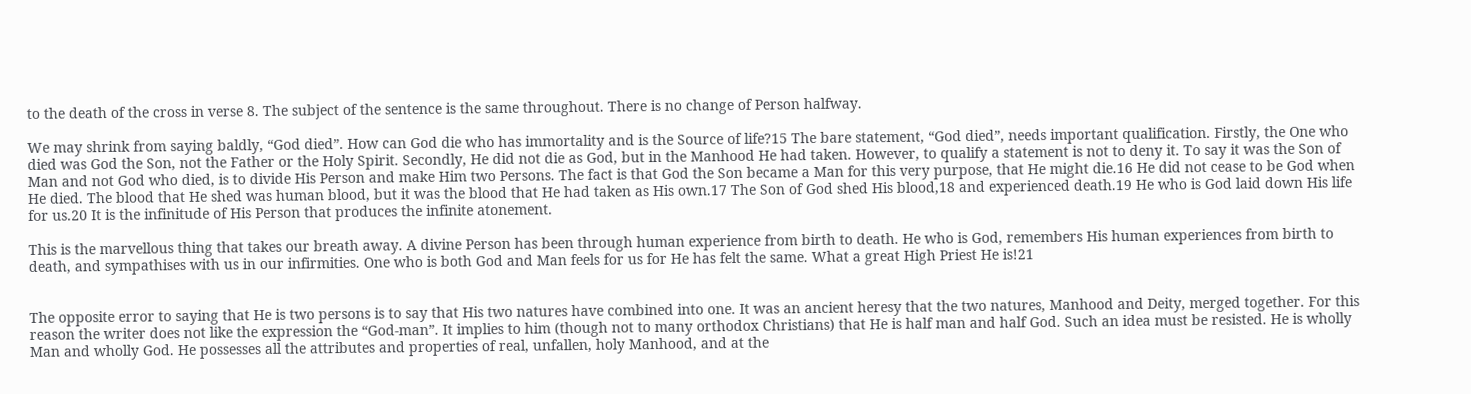to the death of the cross in verse 8. The subject of the sentence is the same throughout. There is no change of Person halfway.

We may shrink from saying baldly, “God died”. How can God die who has immortality and is the Source of life?15 The bare statement, “God died”, needs important qualification. Firstly, the One who died was God the Son, not the Father or the Holy Spirit. Secondly, He did not die as God, but in the Manhood He had taken. However, to qualify a statement is not to deny it. To say it was the Son of Man and not God who died, is to divide His Person and make Him two Persons. The fact is that God the Son became a Man for this very purpose, that He might die.16 He did not cease to be God when He died. The blood that He shed was human blood, but it was the blood that He had taken as His own.17 The Son of God shed His blood,18 and experienced death.19 He who is God laid down His life for us.20 It is the infinitude of His Person that produces the infinite atonement.

This is the marvellous thing that takes our breath away. A divine Person has been through human experience from birth to death. He who is God, remembers His human experiences from birth to death, and sympathises with us in our infirmities. One who is both God and Man feels for us for He has felt the same. What a great High Priest He is!21


The opposite error to saying that He is two persons is to say that His two natures have combined into one. It was an ancient heresy that the two natures, Manhood and Deity, merged together. For this reason the writer does not like the expression the “God-man”. It implies to him (though not to many orthodox Christians) that He is half man and half God. Such an idea must be resisted. He is wholly Man and wholly God. He possesses all the attributes and properties of real, unfallen, holy Manhood, and at the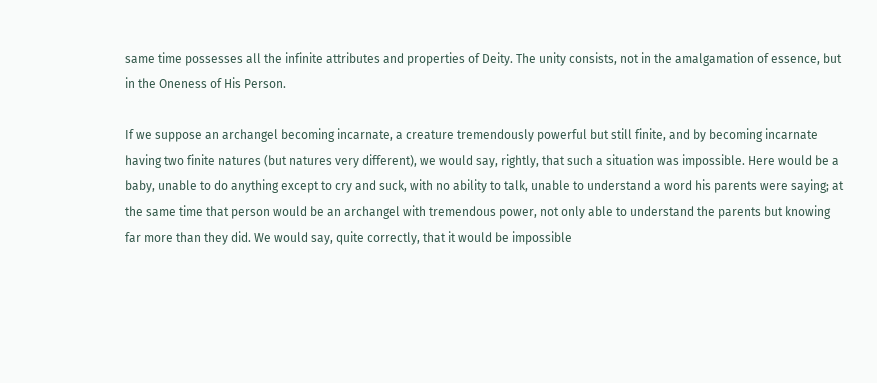same time possesses all the infinite attributes and properties of Deity. The unity consists, not in the amalgamation of essence, but in the Oneness of His Person.

If we suppose an archangel becoming incarnate, a creature tremendously powerful but still finite, and by becoming incarnate having two finite natures (but natures very different), we would say, rightly, that such a situation was impossible. Here would be a baby, unable to do anything except to cry and suck, with no ability to talk, unable to understand a word his parents were saying; at the same time that person would be an archangel with tremendous power, not only able to understand the parents but knowing far more than they did. We would say, quite correctly, that it would be impossible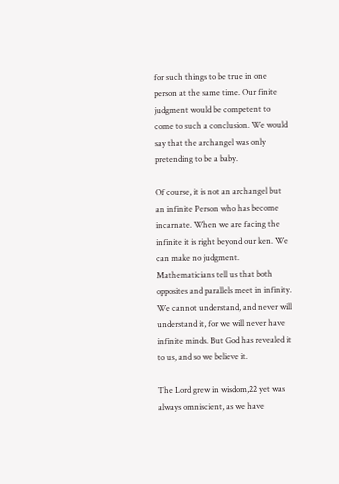for such things to be true in one person at the same time. Our finite judgment would be competent to come to such a conclusion. We would say that the archangel was only pretending to be a baby.

Of course, it is not an archangel but an infinite Person who has become incarnate. When we are facing the infinite it is right beyond our ken. We can make no judgment. Mathematicians tell us that both opposites and parallels meet in infinity. We cannot understand, and never will understand it, for we will never have infinite minds. But God has revealed it to us, and so we believe it.

The Lord grew in wisdom,22 yet was always omniscient, as we have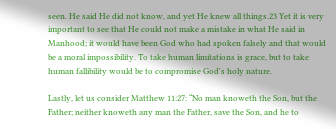seen. He said He did not know, and yet He knew all things.23 Yet it is very important to see that He could not make a mistake in what He said in Manhood; it would have been God who had spoken falsely and that would be a moral impossibility. To take human limitations is grace, but to take human fallibility would be to compromise God's holy nature.

Lastly, let us consider Matthew 11:27: “No man knoweth the Son, but the Father; neither knoweth any man the Father, save the Son, and he to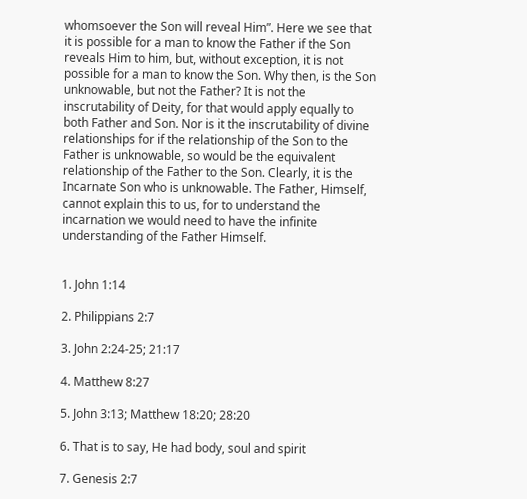whomsoever the Son will reveal Him”. Here we see that it is possible for a man to know the Father if the Son reveals Him to him, but, without exception, it is not possible for a man to know the Son. Why then, is the Son unknowable, but not the Father? It is not the inscrutability of Deity, for that would apply equally to both Father and Son. Nor is it the inscrutability of divine relationships for if the relationship of the Son to the Father is unknowable, so would be the equivalent relationship of the Father to the Son. Clearly, it is the Incarnate Son who is unknowable. The Father, Himself, cannot explain this to us, for to understand the incarnation we would need to have the infinite understanding of the Father Himself.


1. John 1:14

2. Philippians 2:7

3. John 2:24-25; 21:17

4. Matthew 8:27

5. John 3:13; Matthew 18:20; 28:20

6. That is to say, He had body, soul and spirit

7. Genesis 2:7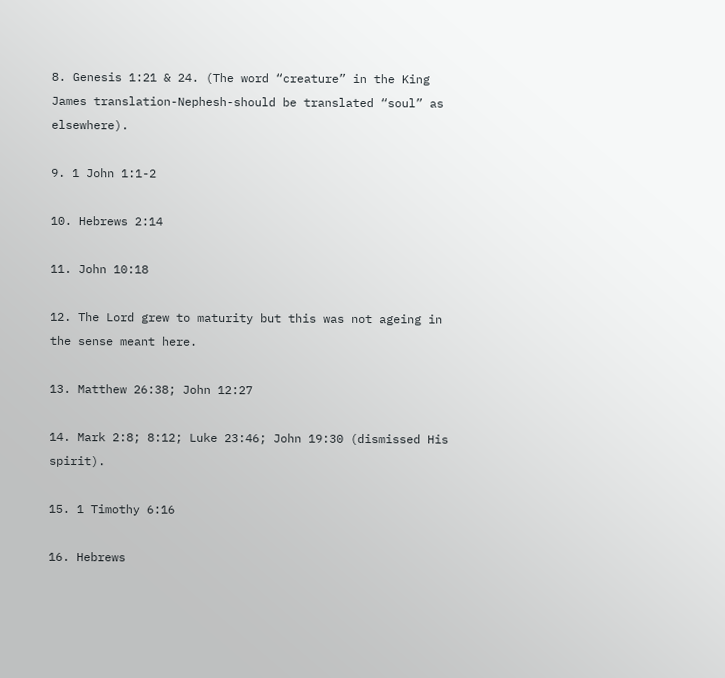8. Genesis 1:21 & 24. (The word “creature” in the King James translation-Nephesh-should be translated “soul” as elsewhere).

9. 1 John 1:1-2

10. Hebrews 2:14

11. John 10:18

12. The Lord grew to maturity but this was not ageing in the sense meant here.

13. Matthew 26:38; John 12:27

14. Mark 2:8; 8:12; Luke 23:46; John 19:30 (dismissed His spirit).

15. 1 Timothy 6:16

16. Hebrews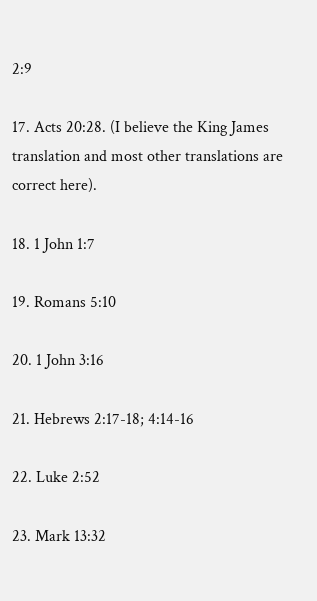2:9

17. Acts 20:28. (I believe the King James translation and most other translations are correct here).

18. 1 John 1:7

19. Romans 5:10

20. 1 John 3:16

21. Hebrews 2:17-18; 4:14-16

22. Luke 2:52

23. Mark 13:32